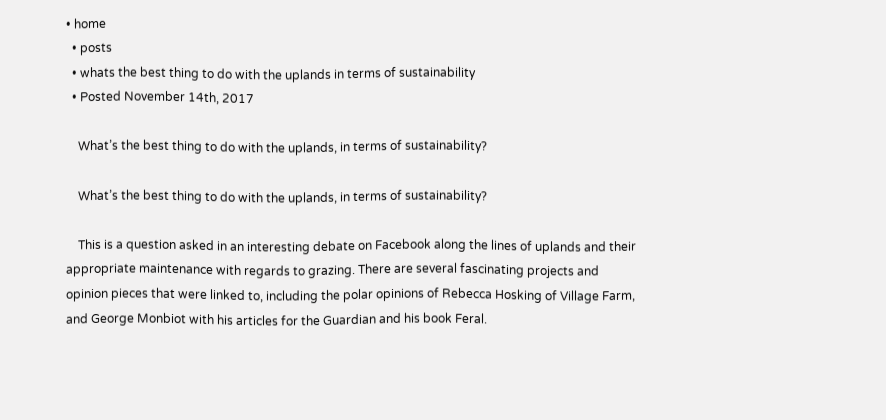• home
  • posts
  • whats the best thing to do with the uplands in terms of sustainability
  • Posted November 14th, 2017

    What’s the best thing to do with the uplands, in terms of sustainability?

    What’s the best thing to do with the uplands, in terms of sustainability?

    This is a question asked in an interesting debate on Facebook along the lines of uplands and their appropriate maintenance with regards to grazing. There are several fascinating projects and opinion pieces that were linked to, including the polar opinions of Rebecca Hosking of Village Farm, and George Monbiot with his articles for the Guardian and his book Feral.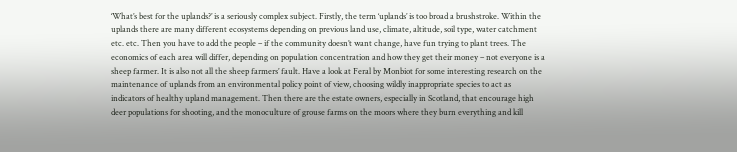‘What’s best for the uplands?’ is a seriously complex subject. Firstly, the term ‘uplands’ is too broad a brushstroke. Within the uplands there are many different ecosystems depending on previous land use, climate, altitude, soil type, water catchment etc. etc. Then you have to add the people – if the community doesn’t want change, have fun trying to plant trees. The economics of each area will differ, depending on population concentration and how they get their money – not everyone is a sheep farmer. It is also not all the sheep farmers’ fault. Have a look at Feral by Monbiot for some interesting research on the maintenance of uplands from an environmental policy point of view, choosing wildly inappropriate species to act as indicators of healthy upland management. Then there are the estate owners, especially in Scotland, that encourage high deer populations for shooting, and the monoculture of grouse farms on the moors where they burn everything and kill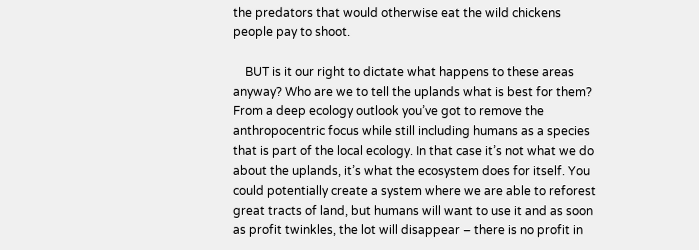the predators that would otherwise eat the wild chickens people pay to shoot.

    BUT is it our right to dictate what happens to these areas anyway? Who are we to tell the uplands what is best for them? From a deep ecology outlook you’ve got to remove the anthropocentric focus while still including humans as a species that is part of the local ecology. In that case it’s not what we do about the uplands, it’s what the ecosystem does for itself. You could potentially create a system where we are able to reforest great tracts of land, but humans will want to use it and as soon as profit twinkles, the lot will disappear – there is no profit in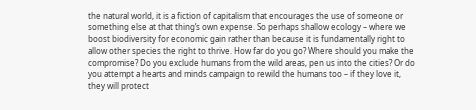the natural world, it is a fiction of capitalism that encourages the use of someone or something else at that thing’s own expense. So perhaps shallow ecology – where we boost biodiversity for economic gain rather than because it is fundamentally right to allow other species the right to thrive. How far do you go? Where should you make the compromise? Do you exclude humans from the wild areas, pen us into the cities? Or do you attempt a hearts and minds campaign to rewild the humans too – if they love it, they will protect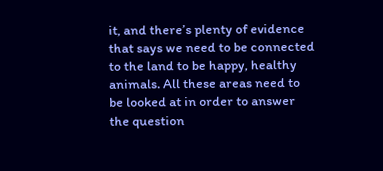it, and there’s plenty of evidence that says we need to be connected to the land to be happy, healthy animals. All these areas need to be looked at in order to answer the question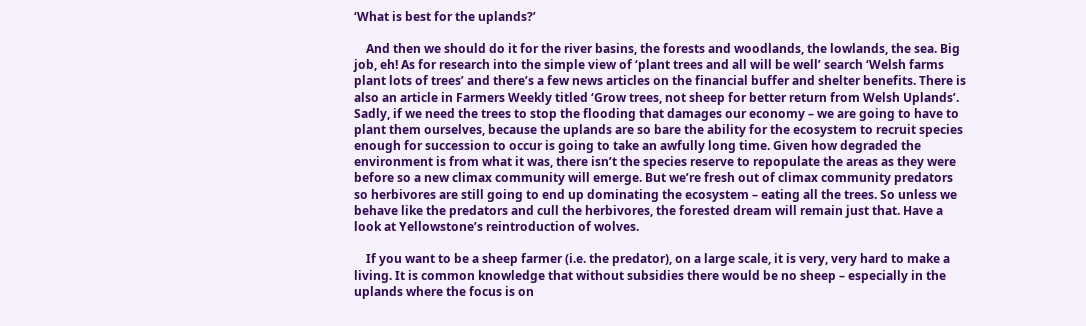‘What is best for the uplands?’

    And then we should do it for the river basins, the forests and woodlands, the lowlands, the sea. Big job, eh! As for research into the simple view of ‘plant trees and all will be well’ search ‘Welsh farms plant lots of trees’ and there’s a few news articles on the financial buffer and shelter benefits. There is also an article in Farmers Weekly titled ‘Grow trees, not sheep for better return from Welsh Uplands’. Sadly, if we need the trees to stop the flooding that damages our economy – we are going to have to plant them ourselves, because the uplands are so bare the ability for the ecosystem to recruit species enough for succession to occur is going to take an awfully long time. Given how degraded the environment is from what it was, there isn’t the species reserve to repopulate the areas as they were before so a new climax community will emerge. But we’re fresh out of climax community predators so herbivores are still going to end up dominating the ecosystem – eating all the trees. So unless we behave like the predators and cull the herbivores, the forested dream will remain just that. Have a look at Yellowstone’s reintroduction of wolves.

    If you want to be a sheep farmer (i.e. the predator), on a large scale, it is very, very hard to make a living. It is common knowledge that without subsidies there would be no sheep – especially in the uplands where the focus is on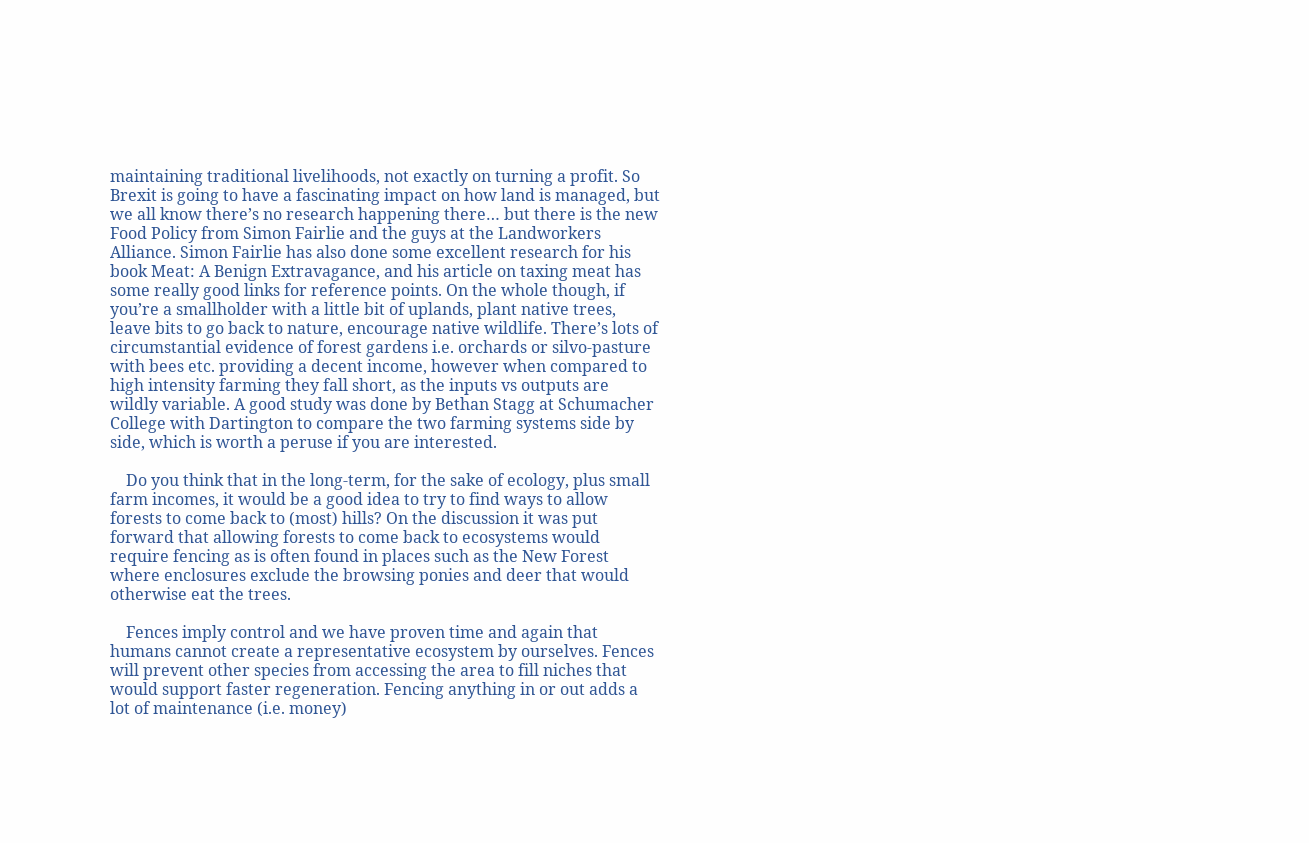maintaining traditional livelihoods, not exactly on turning a profit. So Brexit is going to have a fascinating impact on how land is managed, but we all know there’s no research happening there… but there is the new Food Policy from Simon Fairlie and the guys at the Landworkers Alliance. Simon Fairlie has also done some excellent research for his book Meat: A Benign Extravagance, and his article on taxing meat has some really good links for reference points. On the whole though, if you’re a smallholder with a little bit of uplands, plant native trees, leave bits to go back to nature, encourage native wildlife. There’s lots of circumstantial evidence of forest gardens i.e. orchards or silvo-pasture with bees etc. providing a decent income, however when compared to high intensity farming they fall short, as the inputs vs outputs are wildly variable. A good study was done by Bethan Stagg at Schumacher College with Dartington to compare the two farming systems side by side, which is worth a peruse if you are interested.

    Do you think that in the long-term, for the sake of ecology, plus small farm incomes, it would be a good idea to try to find ways to allow forests to come back to (most) hills? On the discussion it was put forward that allowing forests to come back to ecosystems would require fencing as is often found in places such as the New Forest where enclosures exclude the browsing ponies and deer that would otherwise eat the trees.

    Fences imply control and we have proven time and again that humans cannot create a representative ecosystem by ourselves. Fences will prevent other species from accessing the area to fill niches that would support faster regeneration. Fencing anything in or out adds a lot of maintenance (i.e. money)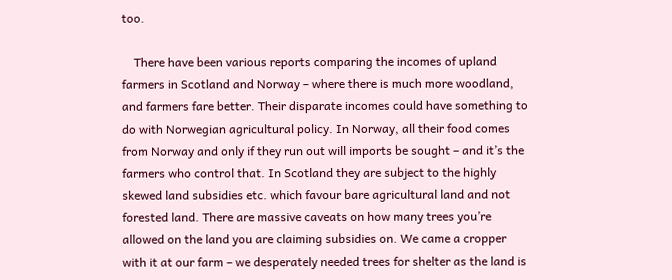too.

    There have been various reports comparing the incomes of upland farmers in Scotland and Norway – where there is much more woodland, and farmers fare better. Their disparate incomes could have something to do with Norwegian agricultural policy. In Norway, all their food comes from Norway and only if they run out will imports be sought – and it’s the farmers who control that. In Scotland they are subject to the highly skewed land subsidies etc. which favour bare agricultural land and not forested land. There are massive caveats on how many trees you’re allowed on the land you are claiming subsidies on. We came a cropper with it at our farm – we desperately needed trees for shelter as the land is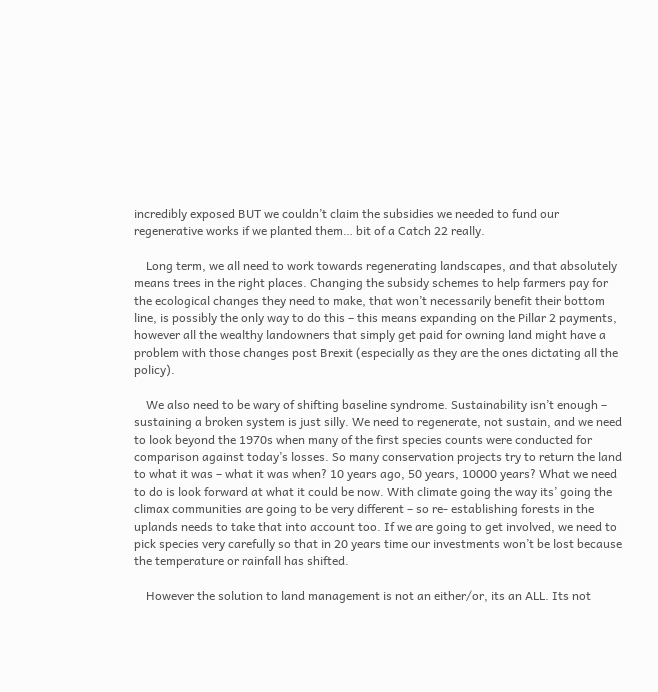incredibly exposed BUT we couldn’t claim the subsidies we needed to fund our regenerative works if we planted them… bit of a Catch 22 really.

    Long term, we all need to work towards regenerating landscapes, and that absolutely means trees in the right places. Changing the subsidy schemes to help farmers pay for the ecological changes they need to make, that won’t necessarily benefit their bottom line, is possibly the only way to do this – this means expanding on the Pillar 2 payments, however all the wealthy landowners that simply get paid for owning land might have a problem with those changes post Brexit (especially as they are the ones dictating all the policy).

    We also need to be wary of shifting baseline syndrome. Sustainability isn’t enough – sustaining a broken system is just silly. We need to regenerate, not sustain, and we need to look beyond the 1970s when many of the first species counts were conducted for comparison against today’s losses. So many conservation projects try to return the land to what it was – what it was when? 10 years ago, 50 years, 10000 years? What we need to do is look forward at what it could be now. With climate going the way its’ going the climax communities are going to be very different – so re- establishing forests in the uplands needs to take that into account too. If we are going to get involved, we need to pick species very carefully so that in 20 years time our investments won’t be lost because the temperature or rainfall has shifted.

    However the solution to land management is not an either/or, its an ALL. Its not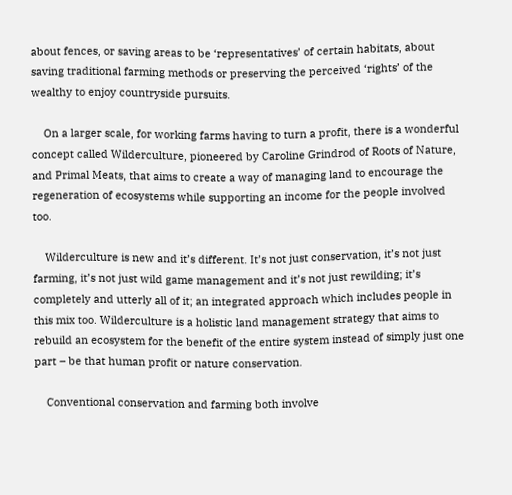about fences, or saving areas to be ‘representatives’ of certain habitats, about saving traditional farming methods or preserving the perceived ‘rights’ of the wealthy to enjoy countryside pursuits.

    On a larger scale, for working farms having to turn a profit, there is a wonderful concept called Wilderculture, pioneered by Caroline Grindrod of Roots of Nature, and Primal Meats, that aims to create a way of managing land to encourage the regeneration of ecosystems while supporting an income for the people involved too.

    Wilderculture is new and it’s different. It’s not just conservation, it’s not just farming, it’s not just wild game management and it’s not just rewilding; it’s completely and utterly all of it; an integrated approach which includes people in this mix too. Wilderculture is a holistic land management strategy that aims to rebuild an ecosystem for the benefit of the entire system instead of simply just one part – be that human profit or nature conservation.

    Conventional conservation and farming both involve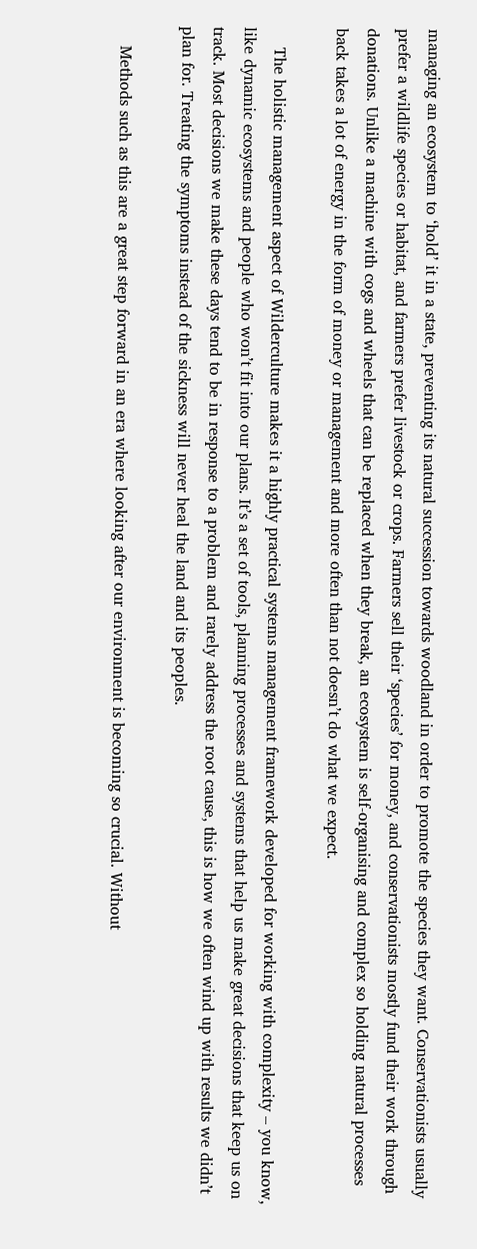managing an ecosystem to ‘hold’ it in a state, preventing its natural succession towards woodland in order to promote the species they want. Conservationists usually prefer a wildlife species or habitat, and farmers prefer livestock or crops. Farmers sell their ‘species’ for money, and conservationists mostly fund their work through donations. Unlike a machine with cogs and wheels that can be replaced when they break, an ecosystem is self-organising and complex so holding natural processes back takes a lot of energy in the form of money or management and more often than not doesn’t do what we expect.

    The holistic management aspect of Wilderculture makes it a highly practical systems management framework developed for working with complexity – you know, like dynamic ecosystems and people who won’t fit into our plans. It’s a set of tools, planning processes and systems that help us make great decisions that keep us on track. Most decisions we make these days tend to be in response to a problem and rarely address the root cause, this is how we often wind up with results we didn’t plan for. Treating the symptoms instead of the sickness will never heal the land and its peoples.

    Methods such as this are a great step forward in an era where looking after our environment is becoming so crucial. Without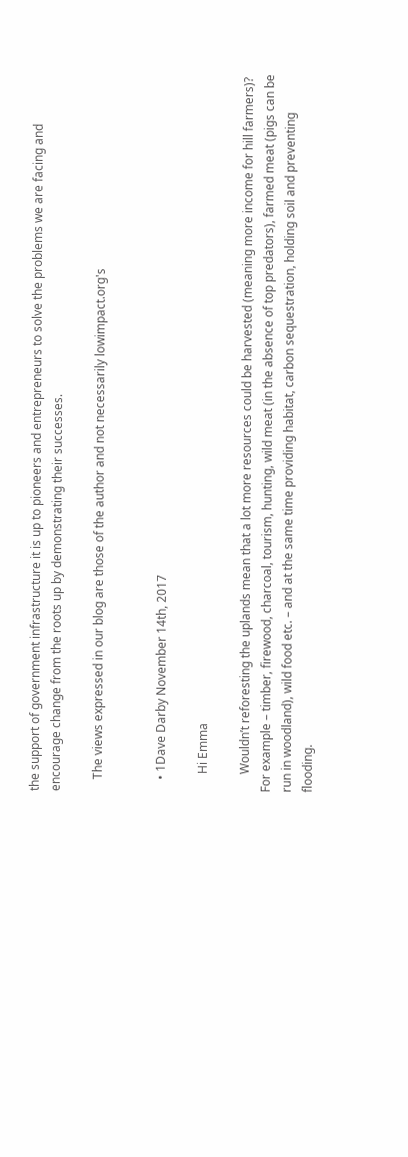the support of government infrastructure it is up to pioneers and entrepreneurs to solve the problems we are facing and encourage change from the roots up by demonstrating their successes.

    The views expressed in our blog are those of the author and not necessarily lowimpact.org's


    • 1Dave Darby November 14th, 2017

      Hi Emma

      Wouldn’t reforesting the uplands mean that a lot more resources could be harvested (meaning more income for hill farmers)? For example – timber, firewood, charcoal, tourism, hunting, wild meat (in the absence of top predators), farmed meat (pigs can be run in woodland), wild food etc. – and at the same time providing habitat, carbon sequestration, holding soil and preventing flooding.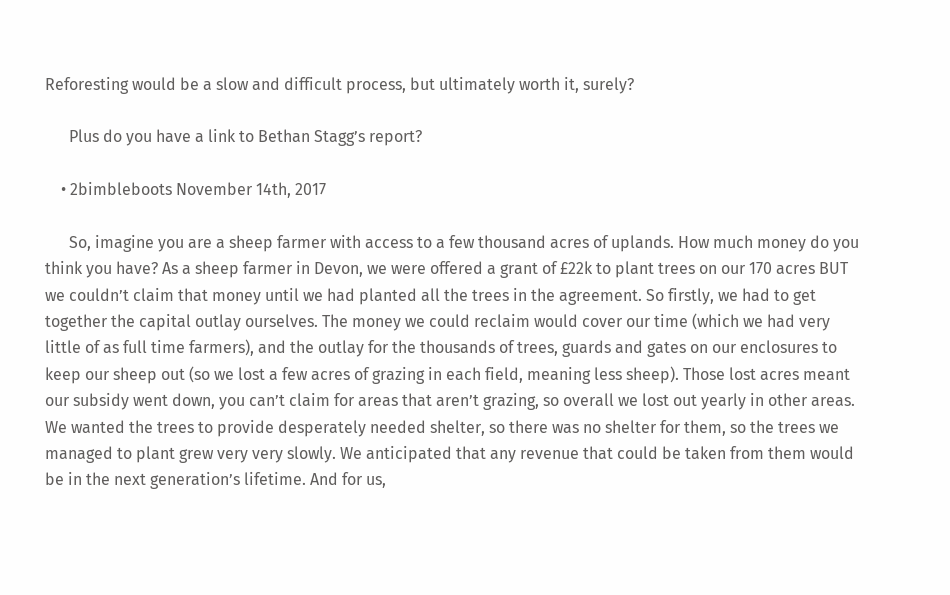Reforesting would be a slow and difficult process, but ultimately worth it, surely?

      Plus do you have a link to Bethan Stagg’s report?

    • 2bimbleboots November 14th, 2017

      So, imagine you are a sheep farmer with access to a few thousand acres of uplands. How much money do you think you have? As a sheep farmer in Devon, we were offered a grant of £22k to plant trees on our 170 acres BUT we couldn’t claim that money until we had planted all the trees in the agreement. So firstly, we had to get together the capital outlay ourselves. The money we could reclaim would cover our time (which we had very little of as full time farmers), and the outlay for the thousands of trees, guards and gates on our enclosures to keep our sheep out (so we lost a few acres of grazing in each field, meaning less sheep). Those lost acres meant our subsidy went down, you can’t claim for areas that aren’t grazing, so overall we lost out yearly in other areas. We wanted the trees to provide desperately needed shelter, so there was no shelter for them, so the trees we managed to plant grew very very slowly. We anticipated that any revenue that could be taken from them would be in the next generation’s lifetime. And for us,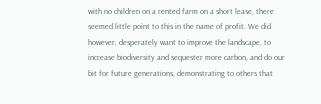with no children on a rented farm on a short lease, there seemed little point to this in the name of profit. We did however, desperately want to improve the landscape, to increase biodiversity and sequester more carbon, and do our bit for future generations, demonstrating to others that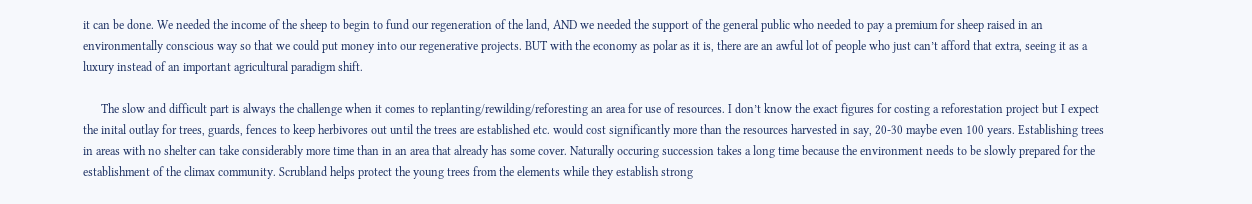it can be done. We needed the income of the sheep to begin to fund our regeneration of the land, AND we needed the support of the general public who needed to pay a premium for sheep raised in an environmentally conscious way so that we could put money into our regenerative projects. BUT with the economy as polar as it is, there are an awful lot of people who just can’t afford that extra, seeing it as a luxury instead of an important agricultural paradigm shift.

      The slow and difficult part is always the challenge when it comes to replanting/rewilding/reforesting an area for use of resources. I don’t know the exact figures for costing a reforestation project but I expect the inital outlay for trees, guards, fences to keep herbivores out until the trees are established etc. would cost significantly more than the resources harvested in say, 20-30 maybe even 100 years. Establishing trees in areas with no shelter can take considerably more time than in an area that already has some cover. Naturally occuring succession takes a long time because the environment needs to be slowly prepared for the establishment of the climax community. Scrubland helps protect the young trees from the elements while they establish strong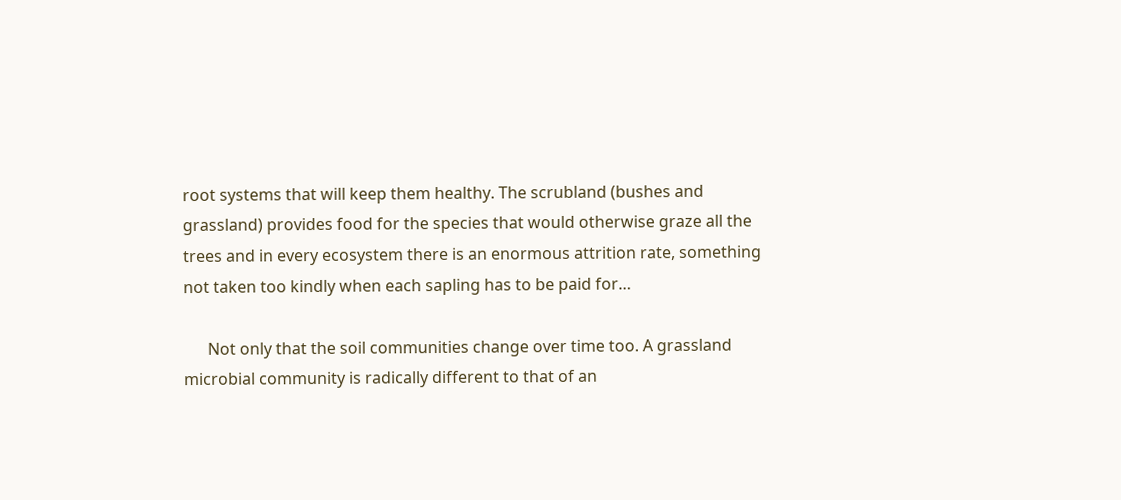root systems that will keep them healthy. The scrubland (bushes and grassland) provides food for the species that would otherwise graze all the trees and in every ecosystem there is an enormous attrition rate, something not taken too kindly when each sapling has to be paid for…

      Not only that the soil communities change over time too. A grassland microbial community is radically different to that of an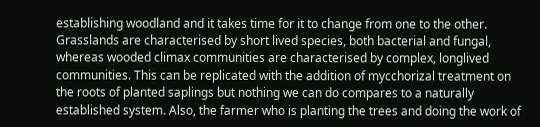establishing woodland and it takes time for it to change from one to the other. Grasslands are characterised by short lived species, both bacterial and fungal, whereas wooded climax communities are characterised by complex, longlived communities. This can be replicated with the addition of mycchorizal treatment on the roots of planted saplings but nothing we can do compares to a naturally established system. Also, the farmer who is planting the trees and doing the work of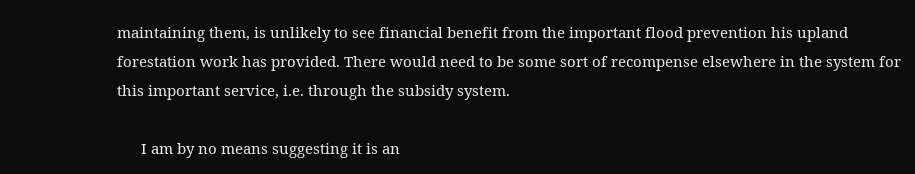maintaining them, is unlikely to see financial benefit from the important flood prevention his upland forestation work has provided. There would need to be some sort of recompense elsewhere in the system for this important service, i.e. through the subsidy system.

      I am by no means suggesting it is an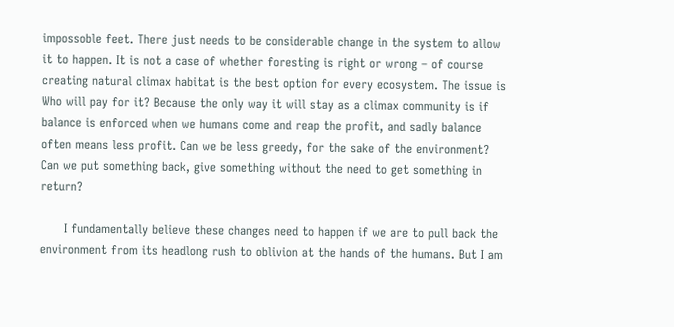impossoble feet. There just needs to be considerable change in the system to allow it to happen. It is not a case of whether foresting is right or wrong – of course creating natural climax habitat is the best option for every ecosystem. The issue is Who will pay for it? Because the only way it will stay as a climax community is if balance is enforced when we humans come and reap the profit, and sadly balance often means less profit. Can we be less greedy, for the sake of the environment? Can we put something back, give something without the need to get something in return?

      I fundamentally believe these changes need to happen if we are to pull back the environment from its headlong rush to oblivion at the hands of the humans. But I am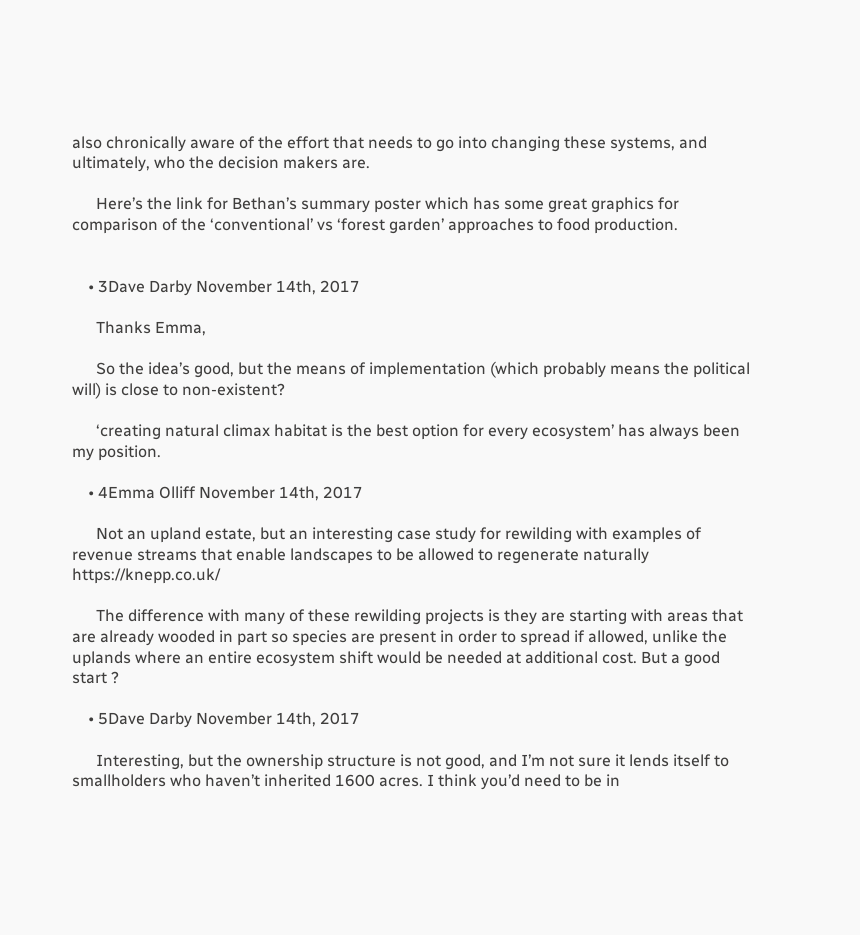also chronically aware of the effort that needs to go into changing these systems, and ultimately, who the decision makers are.

      Here’s the link for Bethan’s summary poster which has some great graphics for comparison of the ‘conventional’ vs ‘forest garden’ approaches to food production.


    • 3Dave Darby November 14th, 2017

      Thanks Emma,

      So the idea’s good, but the means of implementation (which probably means the political will) is close to non-existent?

      ‘creating natural climax habitat is the best option for every ecosystem’ has always been my position.

    • 4Emma Olliff November 14th, 2017

      Not an upland estate, but an interesting case study for rewilding with examples of revenue streams that enable landscapes to be allowed to regenerate naturally https://knepp.co.uk/

      The difference with many of these rewilding projects is they are starting with areas that are already wooded in part so species are present in order to spread if allowed, unlike the uplands where an entire ecosystem shift would be needed at additional cost. But a good start ?

    • 5Dave Darby November 14th, 2017

      Interesting, but the ownership structure is not good, and I’m not sure it lends itself to smallholders who haven’t inherited 1600 acres. I think you’d need to be in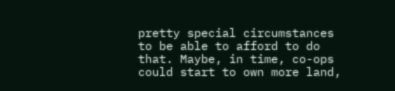pretty special circumstances to be able to afford to do that. Maybe, in time, co-ops could start to own more land,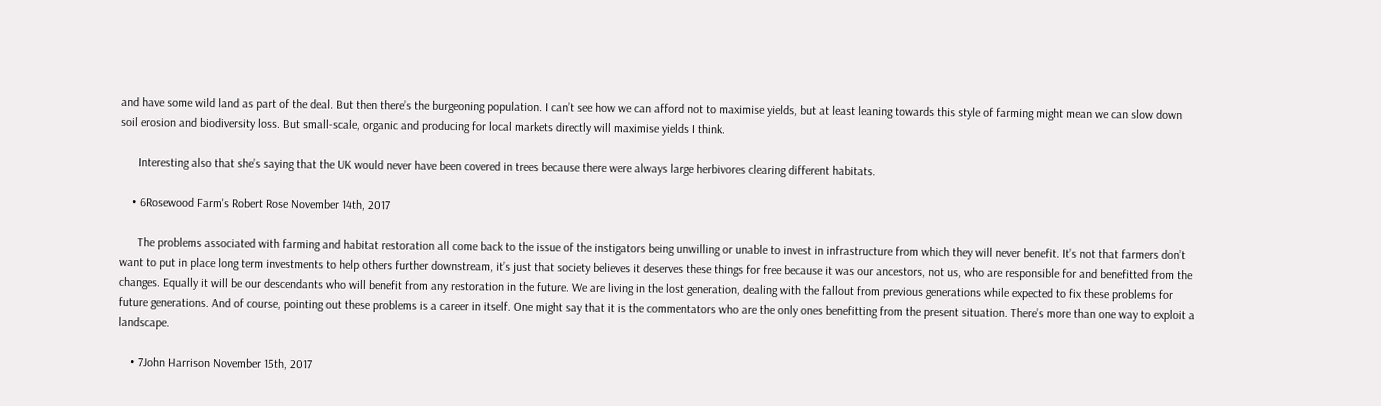and have some wild land as part of the deal. But then there’s the burgeoning population. I can’t see how we can afford not to maximise yields, but at least leaning towards this style of farming might mean we can slow down soil erosion and biodiversity loss. But small-scale, organic and producing for local markets directly will maximise yields I think.

      Interesting also that she’s saying that the UK would never have been covered in trees because there were always large herbivores clearing different habitats.

    • 6Rosewood Farm's Robert Rose November 14th, 2017

      The problems associated with farming and habitat restoration all come back to the issue of the instigators being unwilling or unable to invest in infrastructure from which they will never benefit. It’s not that farmers don’t want to put in place long term investments to help others further downstream, it’s just that society believes it deserves these things for free because it was our ancestors, not us, who are responsible for and benefitted from the changes. Equally it will be our descendants who will benefit from any restoration in the future. We are living in the lost generation, dealing with the fallout from previous generations while expected to fix these problems for future generations. And of course, pointing out these problems is a career in itself. One might say that it is the commentators who are the only ones benefitting from the present situation. There’s more than one way to exploit a landscape.

    • 7John Harrison November 15th, 2017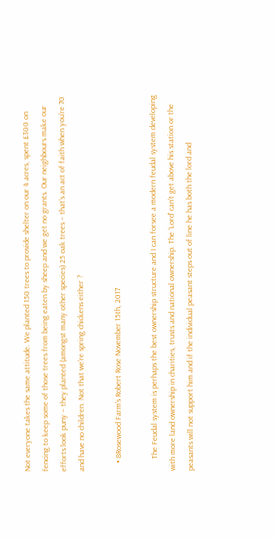Not everyone takes the same attitude. We planted 150 trees to provide shelter on our 4 acres, spent £300 on fencing to keep some of those trees from being eaten by sheep and we get no grants. Our neighbours make our efforts look puny – they planted (amongst many other species) 25 oak trees – that’s an act of faith when you’re 70 and have no children. Not that we’re spring chickens either ?

    • 8Rosewood Farm's Robert Rose November 15th, 2017

      The Feudal system is perhaps the best ownership structure and I can forsee a modern feudal system developing with more land ownership in charities, trusts and national ownership. The ‘Lord’ can’t get above his station or the peasants will not support him and if the individual peasant steps out of line he has both the lord and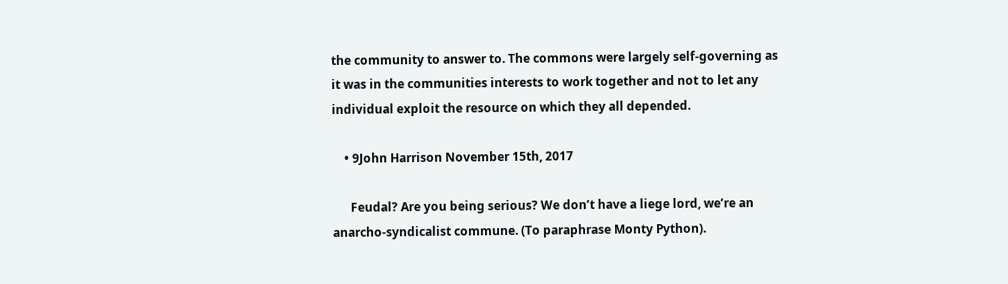the community to answer to. The commons were largely self-governing as it was in the communities interests to work together and not to let any individual exploit the resource on which they all depended.

    • 9John Harrison November 15th, 2017

      Feudal? Are you being serious? We don’t have a liege lord, we’re an anarcho-syndicalist commune. (To paraphrase Monty Python).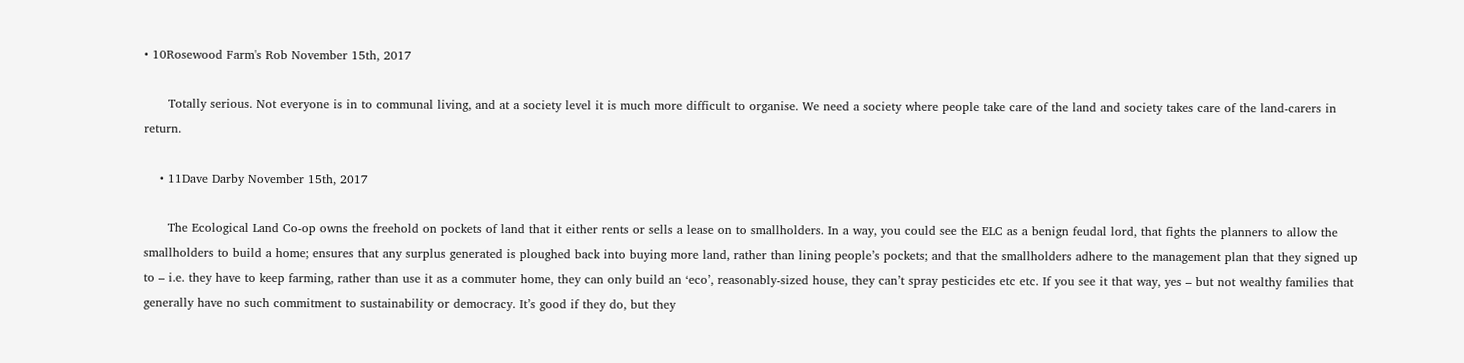• 10Rosewood Farm's Rob November 15th, 2017

      Totally serious. Not everyone is in to communal living, and at a society level it is much more difficult to organise. We need a society where people take care of the land and society takes care of the land-carers in return.

    • 11Dave Darby November 15th, 2017

      The Ecological Land Co-op owns the freehold on pockets of land that it either rents or sells a lease on to smallholders. In a way, you could see the ELC as a benign feudal lord, that fights the planners to allow the smallholders to build a home; ensures that any surplus generated is ploughed back into buying more land, rather than lining people’s pockets; and that the smallholders adhere to the management plan that they signed up to – i.e. they have to keep farming, rather than use it as a commuter home, they can only build an ‘eco’, reasonably-sized house, they can’t spray pesticides etc etc. If you see it that way, yes – but not wealthy families that generally have no such commitment to sustainability or democracy. It’s good if they do, but they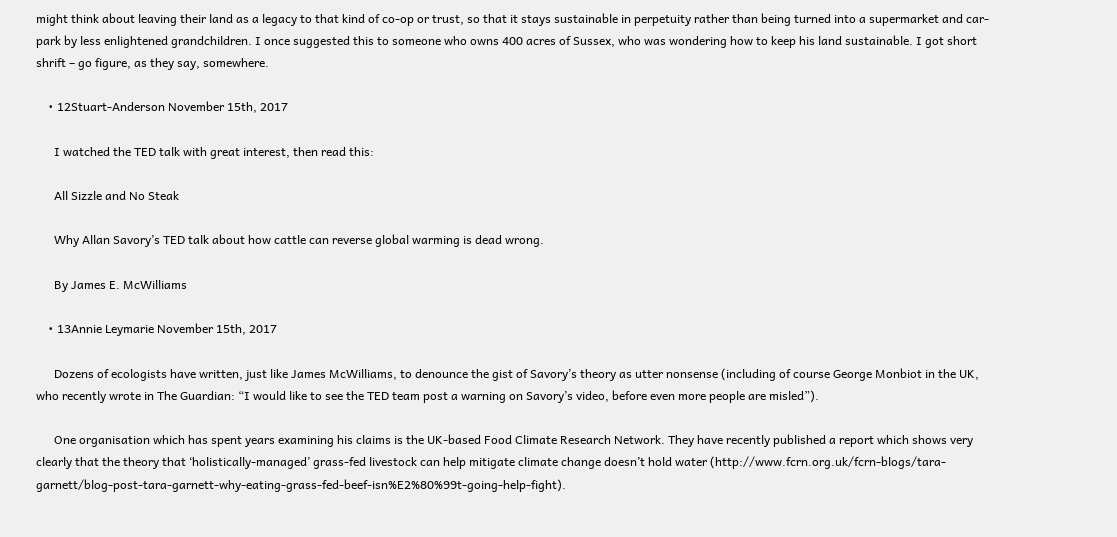might think about leaving their land as a legacy to that kind of co-op or trust, so that it stays sustainable in perpetuity rather than being turned into a supermarket and car-park by less enlightened grandchildren. I once suggested this to someone who owns 400 acres of Sussex, who was wondering how to keep his land sustainable. I got short shrift – go figure, as they say, somewhere.

    • 12Stuart-Anderson November 15th, 2017

      I watched the TED talk with great interest, then read this:

      All Sizzle and No Steak

      Why Allan Savory’s TED talk about how cattle can reverse global warming is dead wrong.

      By James E. McWilliams

    • 13Annie Leymarie November 15th, 2017

      Dozens of ecologists have written, just like James McWilliams, to denounce the gist of Savory’s theory as utter nonsense (including of course George Monbiot in the UK, who recently wrote in The Guardian: “I would like to see the TED team post a warning on Savory’s video, before even more people are misled”).

      One organisation which has spent years examining his claims is the UK-based Food Climate Research Network. They have recently published a report which shows very clearly that the theory that ‘holistically-managed’ grass-fed livestock can help mitigate climate change doesn’t hold water (http://www.fcrn.org.uk/fcrn-blogs/tara-garnett/blog-post-tara-garnett-why-eating-grass-fed-beef-isn%E2%80%99t-going-help-fight).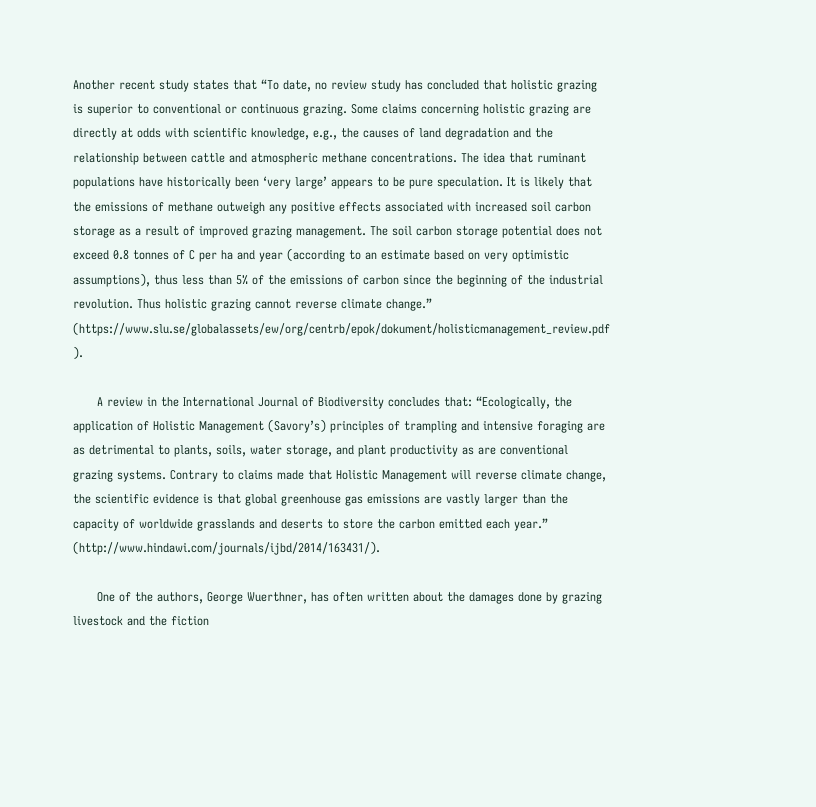Another recent study states that “To date, no review study has concluded that holistic grazing is superior to conventional or continuous grazing. Some claims concerning holistic grazing are directly at odds with scientific knowledge, e.g., the causes of land degradation and the relationship between cattle and atmospheric methane concentrations. The idea that ruminant populations have historically been ‘very large’ appears to be pure speculation. It is likely that the emissions of methane outweigh any positive effects associated with increased soil carbon storage as a result of improved grazing management. The soil carbon storage potential does not exceed 0.8 tonnes of C per ha and year (according to an estimate based on very optimistic assumptions), thus less than 5% of the emissions of carbon since the beginning of the industrial revolution. Thus holistic grazing cannot reverse climate change.” (https://www.slu.se/globalassets/ew/org/centrb/epok/dokument/holisticmanagement_review.pdf ).

      A review in the International Journal of Biodiversity concludes that: “Ecologically, the application of Holistic Management (Savory’s) principles of trampling and intensive foraging are as detrimental to plants, soils, water storage, and plant productivity as are conventional grazing systems. Contrary to claims made that Holistic Management will reverse climate change, the scientific evidence is that global greenhouse gas emissions are vastly larger than the capacity of worldwide grasslands and deserts to store the carbon emitted each year.” (http://www.hindawi.com/journals/ijbd/2014/163431/).

      One of the authors, George Wuerthner, has often written about the damages done by grazing livestock and the fiction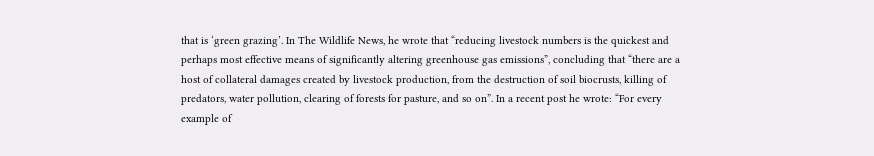that is ‘green grazing’. In The Wildlife News, he wrote that “reducing livestock numbers is the quickest and perhaps most effective means of significantly altering greenhouse gas emissions”, concluding that “there are a host of collateral damages created by livestock production, from the destruction of soil biocrusts, killing of predators, water pollution, clearing of forests for pasture, and so on”. In a recent post he wrote: “For every example of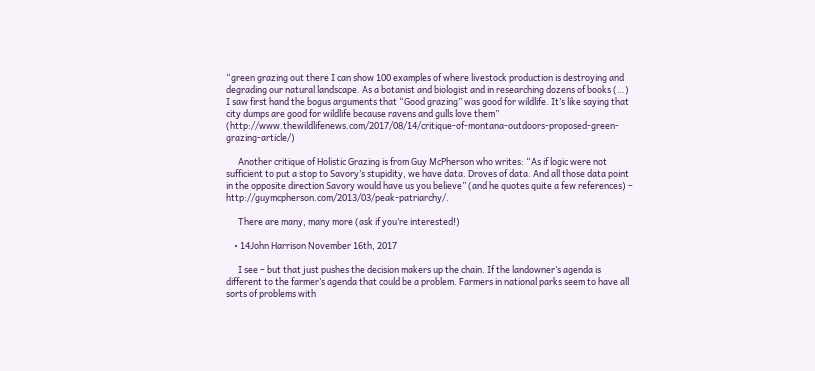“green grazing out there I can show 100 examples of where livestock production is destroying and degrading our natural landscape. As a botanist and biologist and in researching dozens of books (…) I saw first hand the bogus arguments that “Good grazing” was good for wildlife. It’s like saying that city dumps are good for wildlife because ravens and gulls love them” (http://www.thewildlifenews.com/2017/08/14/critique-of-montana-outdoors-proposed-green-grazing-article/)

      Another critique of Holistic Grazing is from Guy McPherson who writes: “As if logic were not sufficient to put a stop to Savory’s stupidity, we have data. Droves of data. And all those data point in the opposite direction Savory would have us you believe” (and he quotes quite a few references) – http://guymcpherson.com/2013/03/peak-patriarchy/.

      There are many, many more (ask if you’re interested!)

    • 14John Harrison November 16th, 2017

      I see – but that just pushes the decision makers up the chain. If the landowner’s agenda is different to the farmer’s agenda that could be a problem. Farmers in national parks seem to have all sorts of problems with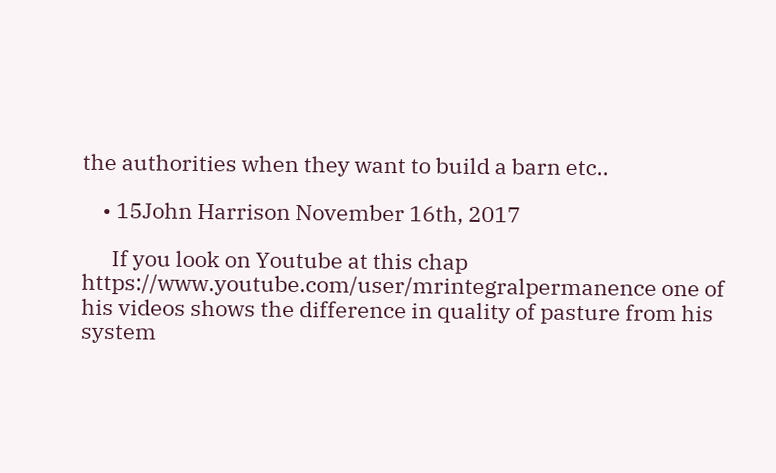the authorities when they want to build a barn etc..

    • 15John Harrison November 16th, 2017

      If you look on Youtube at this chap https://www.youtube.com/user/mrintegralpermanence one of his videos shows the difference in quality of pasture from his system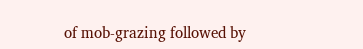of mob-grazing followed by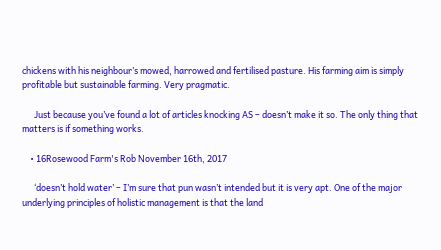chickens with his neighbour’s mowed, harrowed and fertilised pasture. His farming aim is simply profitable but sustainable farming. Very pragmatic.

      Just because you’ve found a lot of articles knocking AS – doesn’t make it so. The only thing that matters is if something works.

    • 16Rosewood Farm's Rob November 16th, 2017

      ‘doesn’t hold water’ – I’m sure that pun wasn’t intended but it is very apt. One of the major underlying principles of holistic management is that the land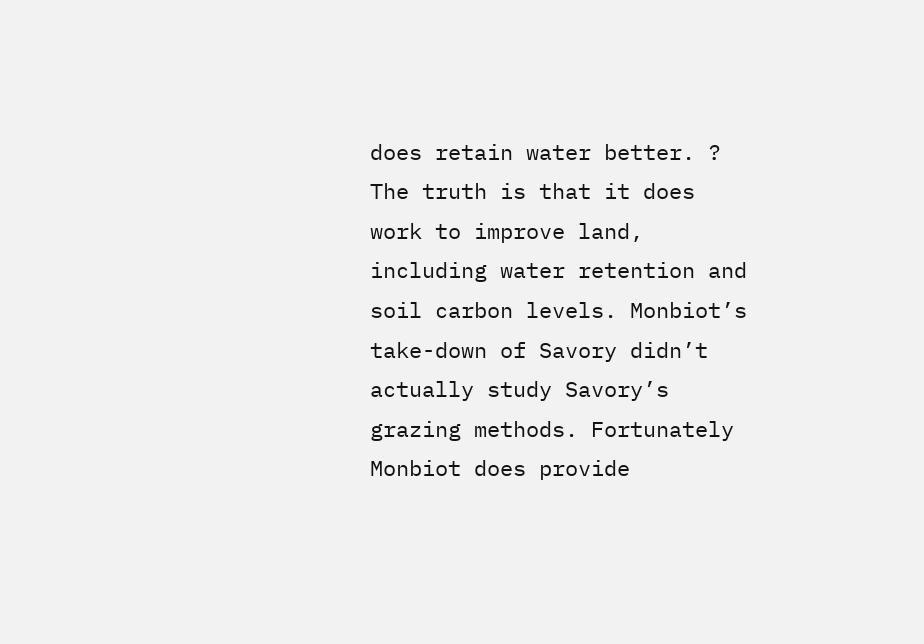does retain water better. ? The truth is that it does work to improve land, including water retention and soil carbon levels. Monbiot’s take-down of Savory didn’t actually study Savory’s grazing methods. Fortunately Monbiot does provide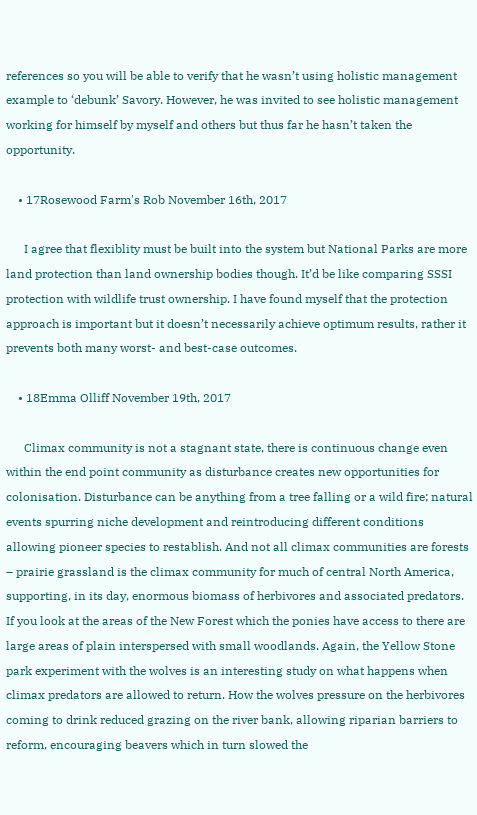references so you will be able to verify that he wasn’t using holistic management example to ‘debunk’ Savory. However, he was invited to see holistic management working for himself by myself and others but thus far he hasn’t taken the opportunity.

    • 17Rosewood Farm's Rob November 16th, 2017

      I agree that flexiblity must be built into the system but National Parks are more land protection than land ownership bodies though. It’d be like comparing SSSI protection with wildlife trust ownership. I have found myself that the protection approach is important but it doesn’t necessarily achieve optimum results, rather it prevents both many worst- and best-case outcomes.

    • 18Emma Olliff November 19th, 2017

      Climax community is not a stagnant state, there is continuous change even within the end point community as disturbance creates new opportunities for colonisation. Disturbance can be anything from a tree falling or a wild fire; natural events spurring niche development and reintroducing different conditions allowing pioneer species to restablish. And not all climax communities are forests – prairie grassland is the climax community for much of central North America, supporting, in its day, enormous biomass of herbivores and associated predators. If you look at the areas of the New Forest which the ponies have access to there are large areas of plain interspersed with small woodlands. Again, the Yellow Stone park experiment with the wolves is an interesting study on what happens when climax predators are allowed to return. How the wolves pressure on the herbivores coming to drink reduced grazing on the river bank, allowing riparian barriers to reform, encouraging beavers which in turn slowed the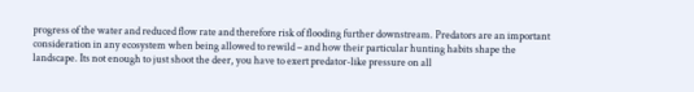progress of the water and reduced flow rate and therefore risk of flooding further downstream. Predators are an important consideration in any ecosystem when being allowed to rewild – and how their particular hunting habits shape the landscape. Its not enough to just shoot the deer, you have to exert predator-like pressure on all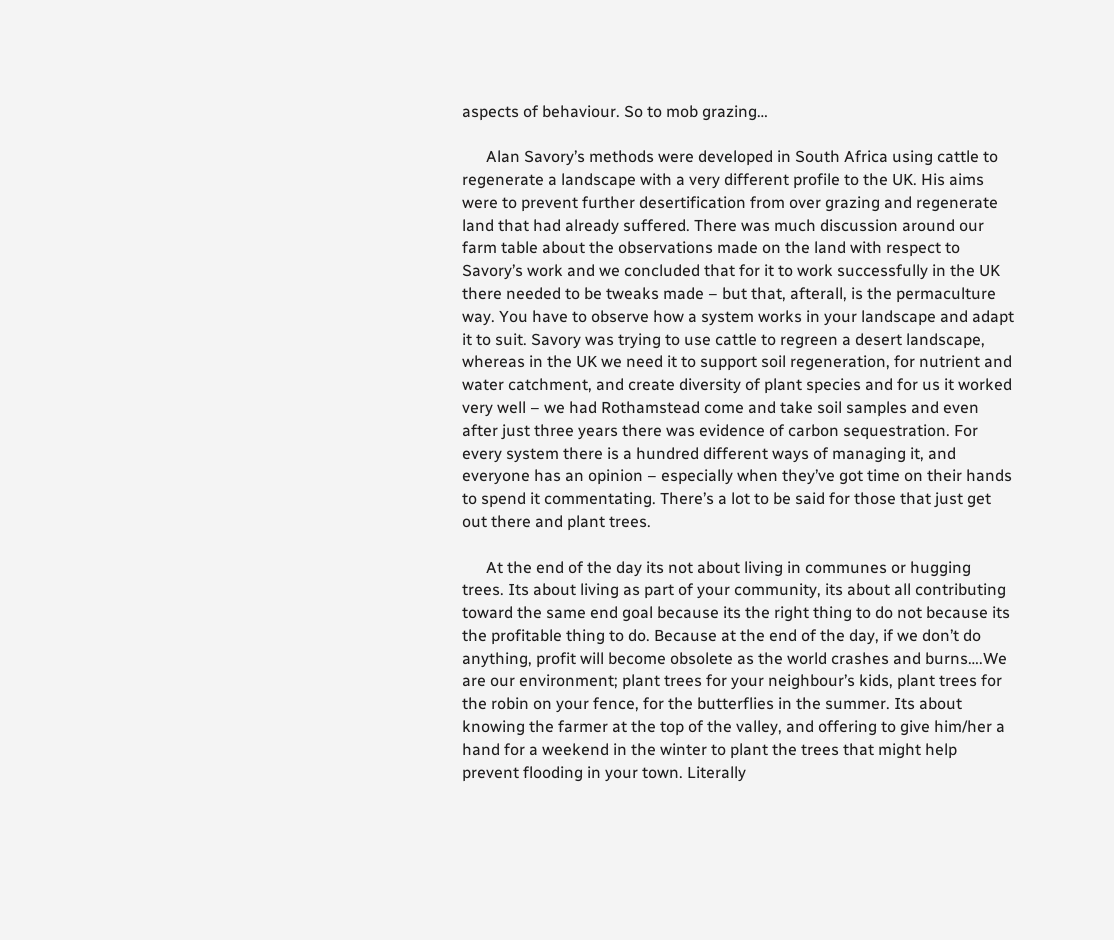aspects of behaviour. So to mob grazing…

      Alan Savory’s methods were developed in South Africa using cattle to regenerate a landscape with a very different profile to the UK. His aims were to prevent further desertification from over grazing and regenerate land that had already suffered. There was much discussion around our farm table about the observations made on the land with respect to Savory’s work and we concluded that for it to work successfully in the UK there needed to be tweaks made – but that, afterall, is the permaculture way. You have to observe how a system works in your landscape and adapt it to suit. Savory was trying to use cattle to regreen a desert landscape, whereas in the UK we need it to support soil regeneration, for nutrient and water catchment, and create diversity of plant species and for us it worked very well – we had Rothamstead come and take soil samples and even after just three years there was evidence of carbon sequestration. For every system there is a hundred different ways of managing it, and everyone has an opinion – especially when they’ve got time on their hands to spend it commentating. There’s a lot to be said for those that just get out there and plant trees.

      At the end of the day its not about living in communes or hugging trees. Its about living as part of your community, its about all contributing toward the same end goal because its the right thing to do not because its the profitable thing to do. Because at the end of the day, if we don’t do anything, profit will become obsolete as the world crashes and burns….We are our environment; plant trees for your neighbour’s kids, plant trees for the robin on your fence, for the butterflies in the summer. Its about knowing the farmer at the top of the valley, and offering to give him/her a hand for a weekend in the winter to plant the trees that might help prevent flooding in your town. Literally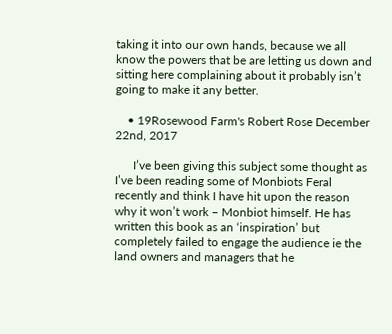taking it into our own hands, because we all know the powers that be are letting us down and sitting here complaining about it probably isn’t going to make it any better.

    • 19Rosewood Farm's Robert Rose December 22nd, 2017

      I’ve been giving this subject some thought as I’ve been reading some of Monbiots Feral recently and think I have hit upon the reason why it won’t work – Monbiot himself. He has written this book as an ‘inspiration’ but completely failed to engage the audience ie the land owners and managers that he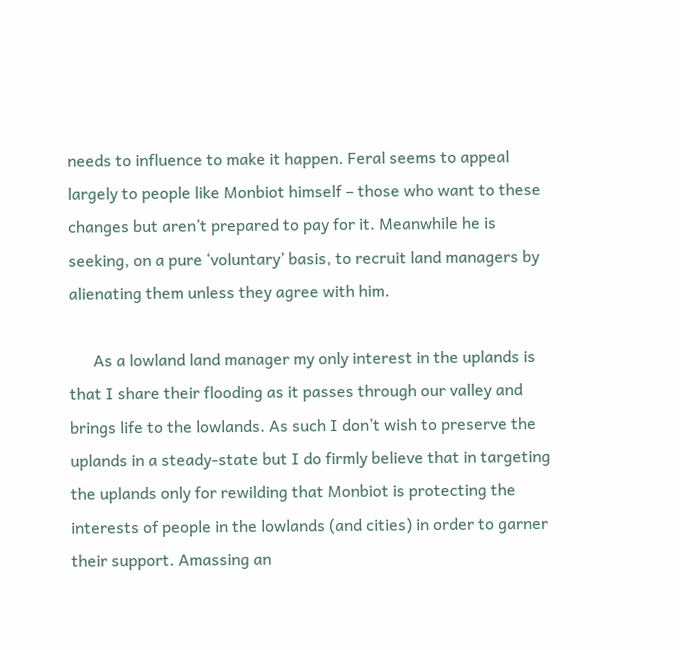needs to influence to make it happen. Feral seems to appeal largely to people like Monbiot himself – those who want to these changes but aren’t prepared to pay for it. Meanwhile he is seeking, on a pure ‘voluntary’ basis, to recruit land managers by alienating them unless they agree with him.

      As a lowland land manager my only interest in the uplands is that I share their flooding as it passes through our valley and brings life to the lowlands. As such I don’t wish to preserve the uplands in a steady-state but I do firmly believe that in targeting the uplands only for rewilding that Monbiot is protecting the interests of people in the lowlands (and cities) in order to garner their support. Amassing an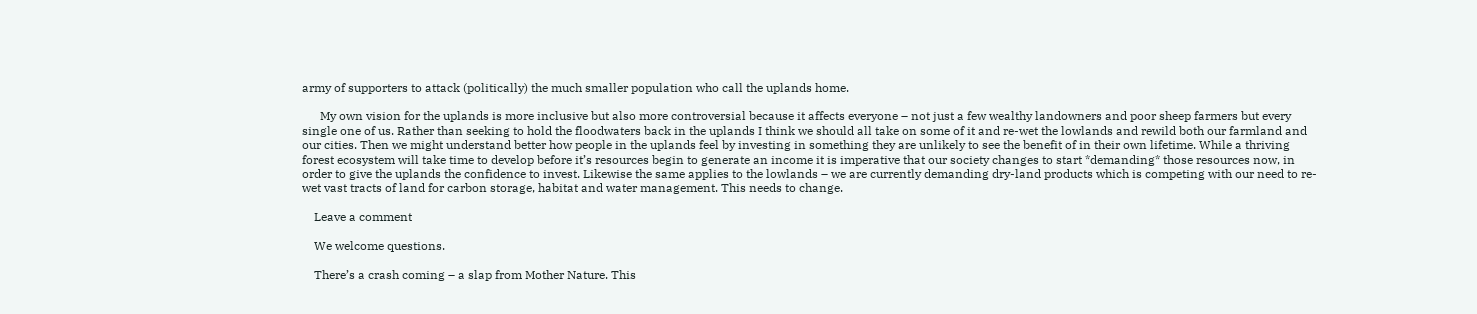army of supporters to attack (politically) the much smaller population who call the uplands home.

      My own vision for the uplands is more inclusive but also more controversial because it affects everyone – not just a few wealthy landowners and poor sheep farmers but every single one of us. Rather than seeking to hold the floodwaters back in the uplands I think we should all take on some of it and re-wet the lowlands and rewild both our farmland and our cities. Then we might understand better how people in the uplands feel by investing in something they are unlikely to see the benefit of in their own lifetime. While a thriving forest ecosystem will take time to develop before it’s resources begin to generate an income it is imperative that our society changes to start *demanding* those resources now, in order to give the uplands the confidence to invest. Likewise the same applies to the lowlands – we are currently demanding dry-land products which is competing with our need to re-wet vast tracts of land for carbon storage, habitat and water management. This needs to change.

    Leave a comment

    We welcome questions.

    There’s a crash coming – a slap from Mother Nature. This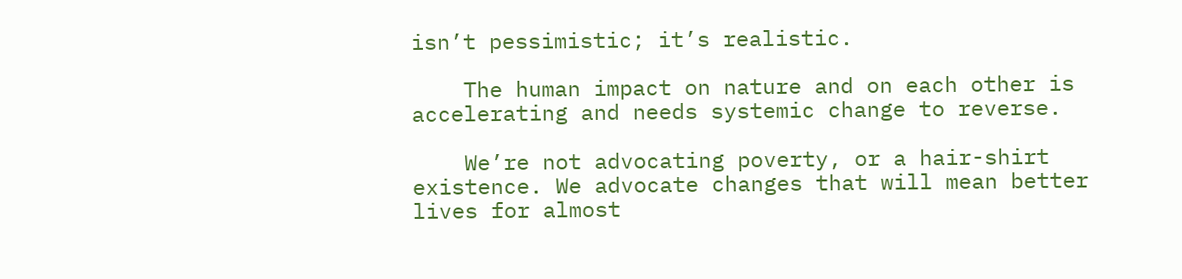isn’t pessimistic; it’s realistic.

    The human impact on nature and on each other is accelerating and needs systemic change to reverse.

    We’re not advocating poverty, or a hair-shirt existence. We advocate changes that will mean better lives for almost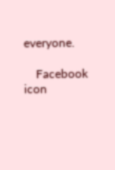everyone.

    Facebook icon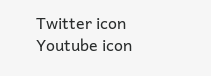Twitter icon Youtube icon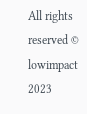All rights reserved © lowimpact 2023